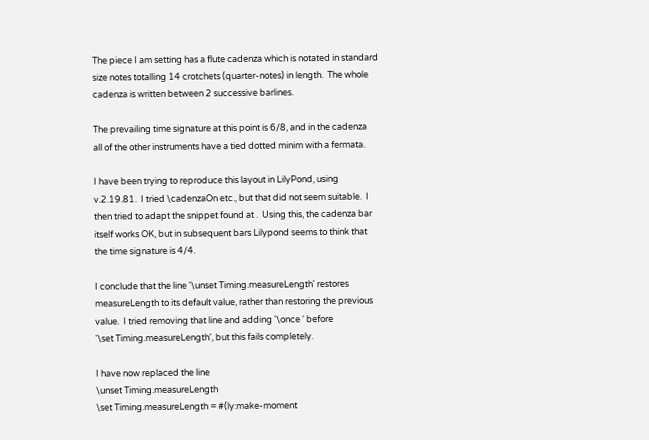The piece I am setting has a flute cadenza which is notated in standard
size notes totalling 14 crotchets (quarter-notes) in length.  The whole
cadenza is written between 2 successive barlines.

The prevailing time signature at this point is 6/8, and in the cadenza
all of the other instruments have a tied dotted minim with a fermata.

I have been trying to reproduce this layout in LilyPond, using
v.2.19.81.  I tried \cadenzaOn etc., but that did not seem suitable.  I
then tried to adapt the snippet found at .  Using this, the cadenza bar
itself works OK, but in subsequent bars Lilypond seems to think that
the time signature is 4/4.

I conclude that the line '\unset Timing.measureLength' restores
measureLength to its default value, rather than restoring the previous
value.  I tried removing that line and adding '\once ' before
'\set Timing.measureLength', but this fails completely.

I have now replaced the line
\unset Timing.measureLength
\set Timing.measureLength = #(ly:make-moment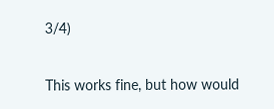3/4)

This works fine, but how would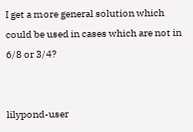I get a more general solution which
could be used in cases which are not in 6/8 or 3/4?


lilypond-user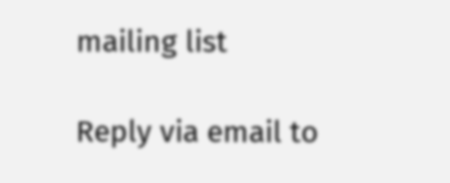mailing list

Reply via email to